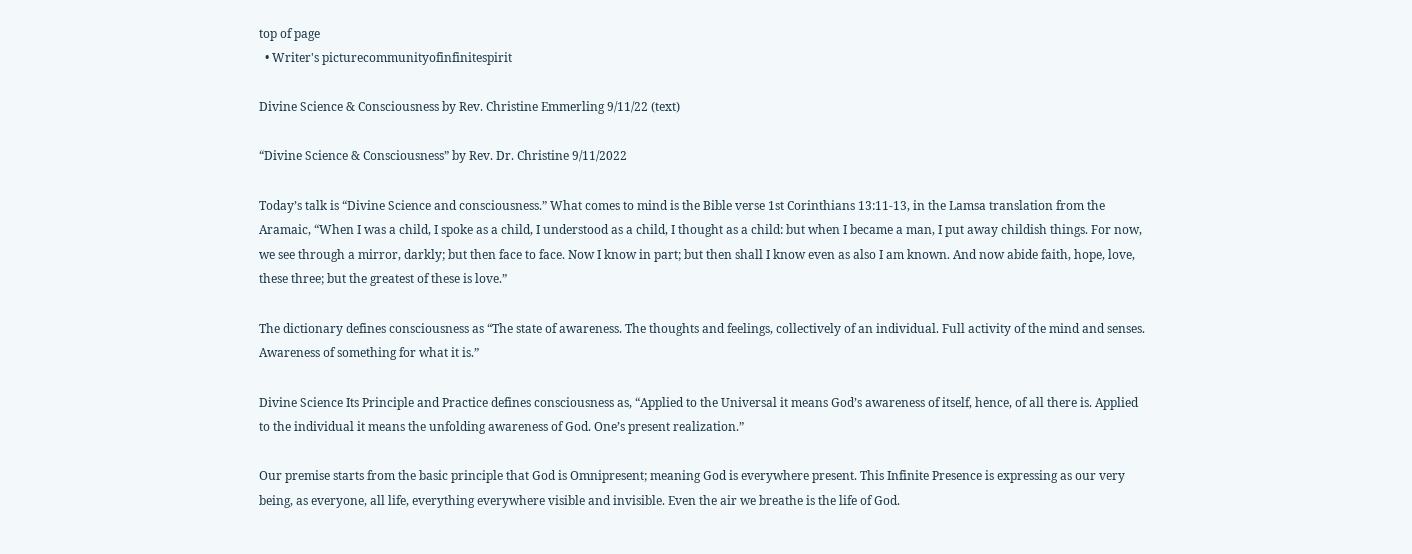top of page
  • Writer's picturecommunityofinfinitespirit

Divine Science & Consciousness by Rev. Christine Emmerling 9/11/22 (text)

“Divine Science & Consciousness” by Rev. Dr. Christine 9/11/2022

Today’s talk is “Divine Science and consciousness.” What comes to mind is the Bible verse 1st Corinthians 13:11-13, in the Lamsa translation from the Aramaic, “When I was a child, I spoke as a child, I understood as a child, I thought as a child: but when I became a man, I put away childish things. For now, we see through a mirror, darkly; but then face to face. Now I know in part; but then shall I know even as also I am known. And now abide faith, hope, love, these three; but the greatest of these is love.”

The dictionary defines consciousness as “The state of awareness. The thoughts and feelings, collectively of an individual. Full activity of the mind and senses. Awareness of something for what it is.”

Divine Science Its Principle and Practice defines consciousness as, “Applied to the Universal it means God’s awareness of itself, hence, of all there is. Applied to the individual it means the unfolding awareness of God. One’s present realization.”

Our premise starts from the basic principle that God is Omnipresent; meaning God is everywhere present. This Infinite Presence is expressing as our very being, as everyone, all life, everything everywhere visible and invisible. Even the air we breathe is the life of God.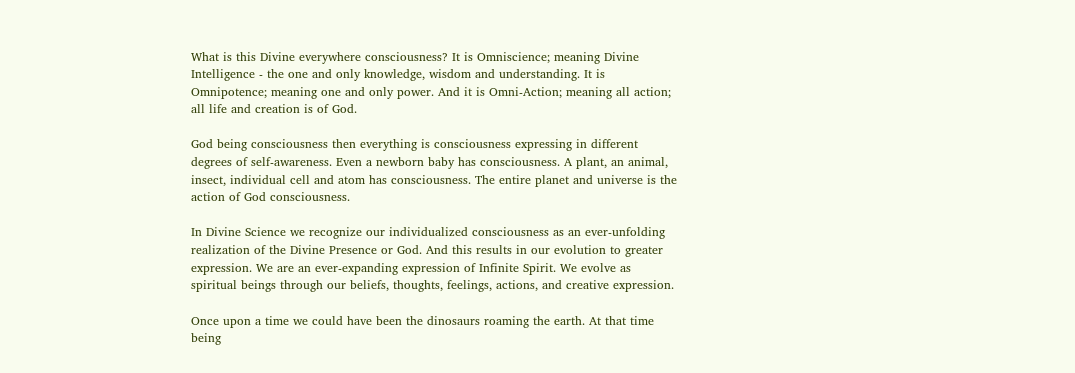What is this Divine everywhere consciousness? It is Omniscience; meaning Divine Intelligence - the one and only knowledge, wisdom and understanding. It is Omnipotence; meaning one and only power. And it is Omni-Action; meaning all action; all life and creation is of God.

God being consciousness then everything is consciousness expressing in different degrees of self-awareness. Even a newborn baby has consciousness. A plant, an animal, insect, individual cell and atom has consciousness. The entire planet and universe is the action of God consciousness.

In Divine Science we recognize our individualized consciousness as an ever-unfolding realization of the Divine Presence or God. And this results in our evolution to greater expression. We are an ever-expanding expression of Infinite Spirit. We evolve as spiritual beings through our beliefs, thoughts, feelings, actions, and creative expression.

Once upon a time we could have been the dinosaurs roaming the earth. At that time being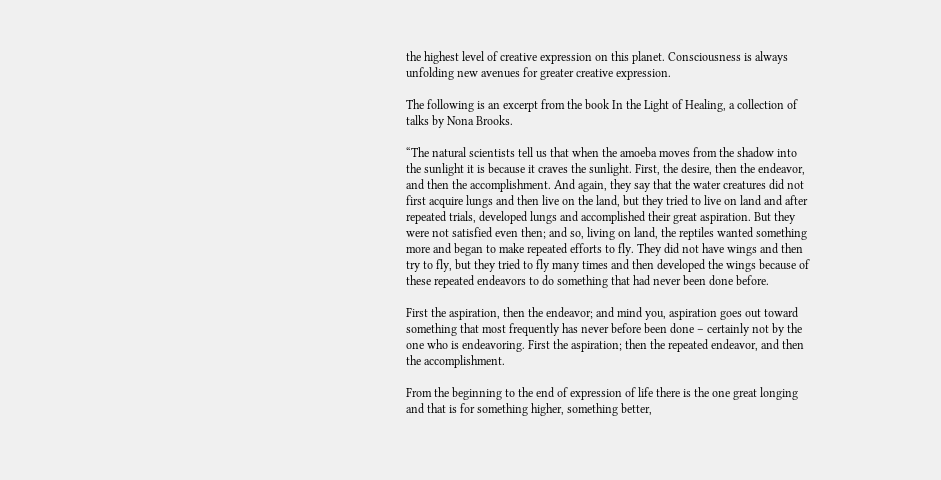the highest level of creative expression on this planet. Consciousness is always unfolding new avenues for greater creative expression.

The following is an excerpt from the book In the Light of Healing, a collection of talks by Nona Brooks.

“The natural scientists tell us that when the amoeba moves from the shadow into the sunlight it is because it craves the sunlight. First, the desire, then the endeavor, and then the accomplishment. And again, they say that the water creatures did not first acquire lungs and then live on the land, but they tried to live on land and after repeated trials, developed lungs and accomplished their great aspiration. But they were not satisfied even then; and so, living on land, the reptiles wanted something more and began to make repeated efforts to fly. They did not have wings and then try to fly, but they tried to fly many times and then developed the wings because of these repeated endeavors to do something that had never been done before.

First the aspiration, then the endeavor; and mind you, aspiration goes out toward something that most frequently has never before been done – certainly not by the one who is endeavoring. First the aspiration; then the repeated endeavor, and then the accomplishment.

From the beginning to the end of expression of life there is the one great longing and that is for something higher, something better,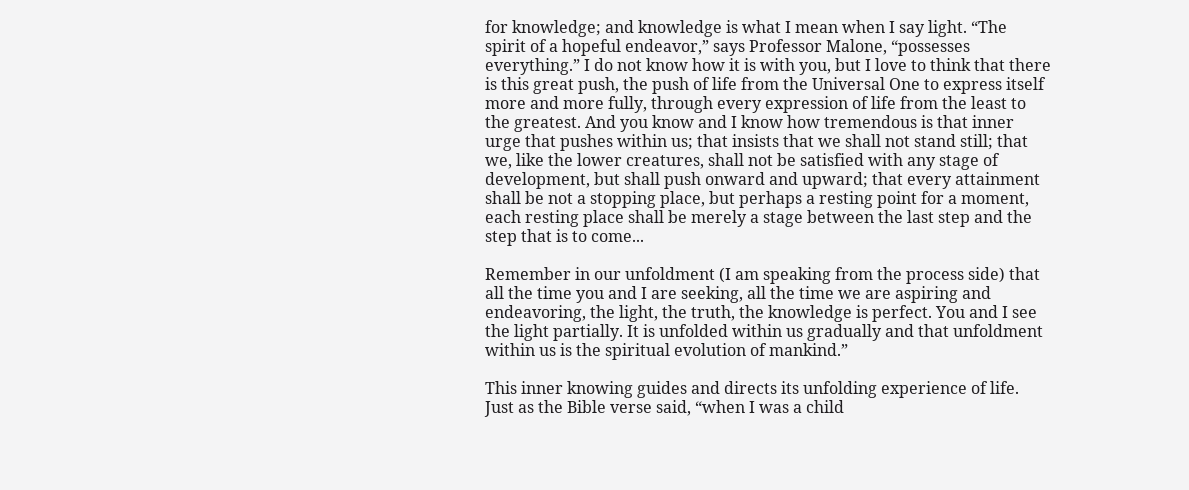for knowledge; and knowledge is what I mean when I say light. “The spirit of a hopeful endeavor,” says Professor Malone, “possesses everything.” I do not know how it is with you, but I love to think that there is this great push, the push of life from the Universal One to express itself more and more fully, through every expression of life from the least to the greatest. And you know and I know how tremendous is that inner urge that pushes within us; that insists that we shall not stand still; that we, like the lower creatures, shall not be satisfied with any stage of development, but shall push onward and upward; that every attainment shall be not a stopping place, but perhaps a resting point for a moment, each resting place shall be merely a stage between the last step and the step that is to come...

Remember in our unfoldment (I am speaking from the process side) that all the time you and I are seeking, all the time we are aspiring and endeavoring, the light, the truth, the knowledge is perfect. You and I see the light partially. It is unfolded within us gradually and that unfoldment within us is the spiritual evolution of mankind.”

This inner knowing guides and directs its unfolding experience of life. Just as the Bible verse said, “when I was a child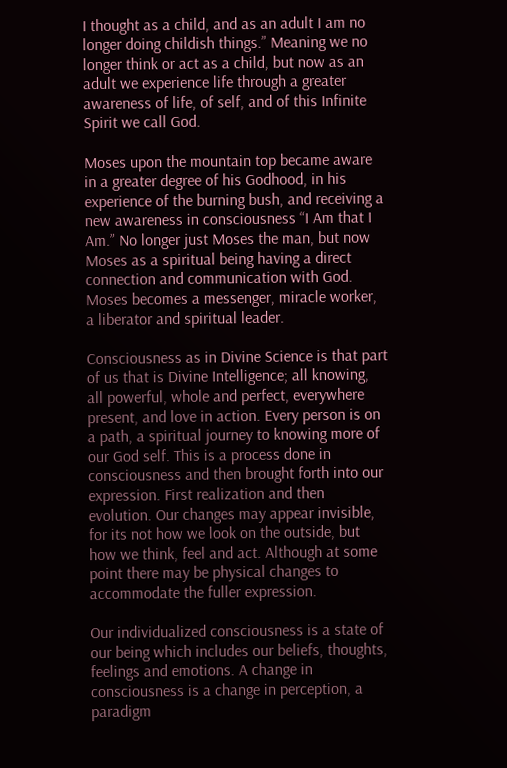I thought as a child, and as an adult I am no longer doing childish things.” Meaning we no longer think or act as a child, but now as an adult we experience life through a greater awareness of life, of self, and of this Infinite Spirit we call God.

Moses upon the mountain top became aware in a greater degree of his Godhood, in his experience of the burning bush, and receiving a new awareness in consciousness “I Am that I Am.” No longer just Moses the man, but now Moses as a spiritual being having a direct connection and communication with God. Moses becomes a messenger, miracle worker, a liberator and spiritual leader.

Consciousness as in Divine Science is that part of us that is Divine Intelligence; all knowing, all powerful, whole and perfect, everywhere present, and love in action. Every person is on a path, a spiritual journey to knowing more of our God self. This is a process done in consciousness and then brought forth into our expression. First realization and then evolution. Our changes may appear invisible, for its not how we look on the outside, but how we think, feel and act. Although at some point there may be physical changes to accommodate the fuller expression.

Our individualized consciousness is a state of our being which includes our beliefs, thoughts, feelings and emotions. A change in consciousness is a change in perception, a paradigm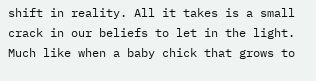shift in reality. All it takes is a small crack in our beliefs to let in the light. Much like when a baby chick that grows to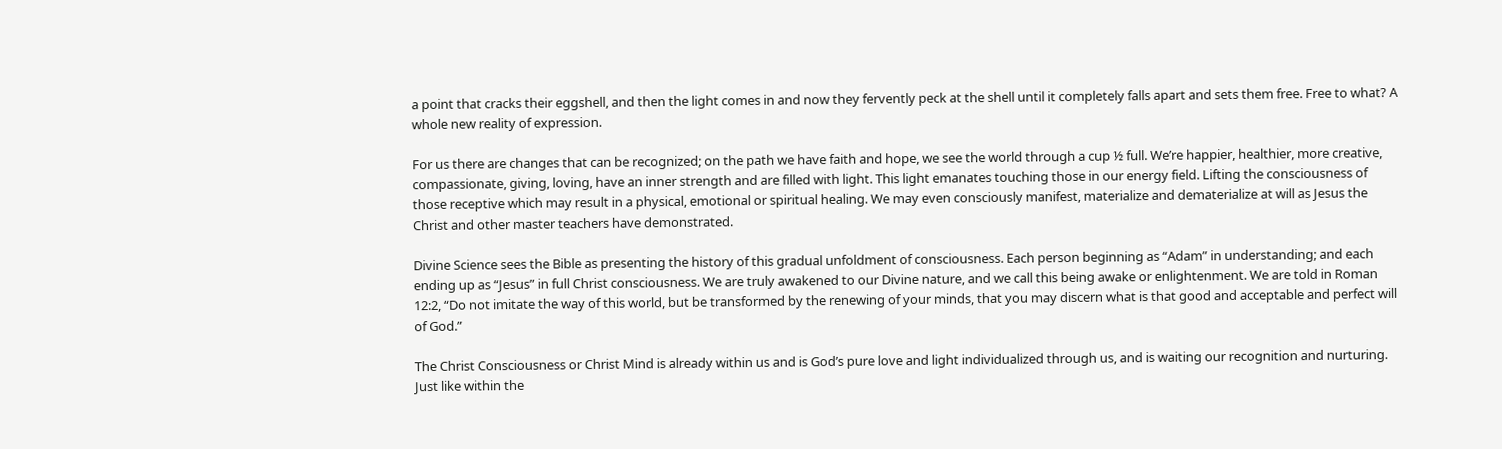a point that cracks their eggshell, and then the light comes in and now they fervently peck at the shell until it completely falls apart and sets them free. Free to what? A whole new reality of expression.

For us there are changes that can be recognized; on the path we have faith and hope, we see the world through a cup ½ full. We’re happier, healthier, more creative, compassionate, giving, loving, have an inner strength and are filled with light. This light emanates touching those in our energy field. Lifting the consciousness of those receptive which may result in a physical, emotional or spiritual healing. We may even consciously manifest, materialize and dematerialize at will as Jesus the Christ and other master teachers have demonstrated.

Divine Science sees the Bible as presenting the history of this gradual unfoldment of consciousness. Each person beginning as “Adam” in understanding; and each ending up as “Jesus” in full Christ consciousness. We are truly awakened to our Divine nature, and we call this being awake or enlightenment. We are told in Roman 12:2, “Do not imitate the way of this world, but be transformed by the renewing of your minds, that you may discern what is that good and acceptable and perfect will of God.”

The Christ Consciousness or Christ Mind is already within us and is God’s pure love and light individualized through us, and is waiting our recognition and nurturing. Just like within the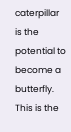caterpillar is the potential to become a butterfly. This is the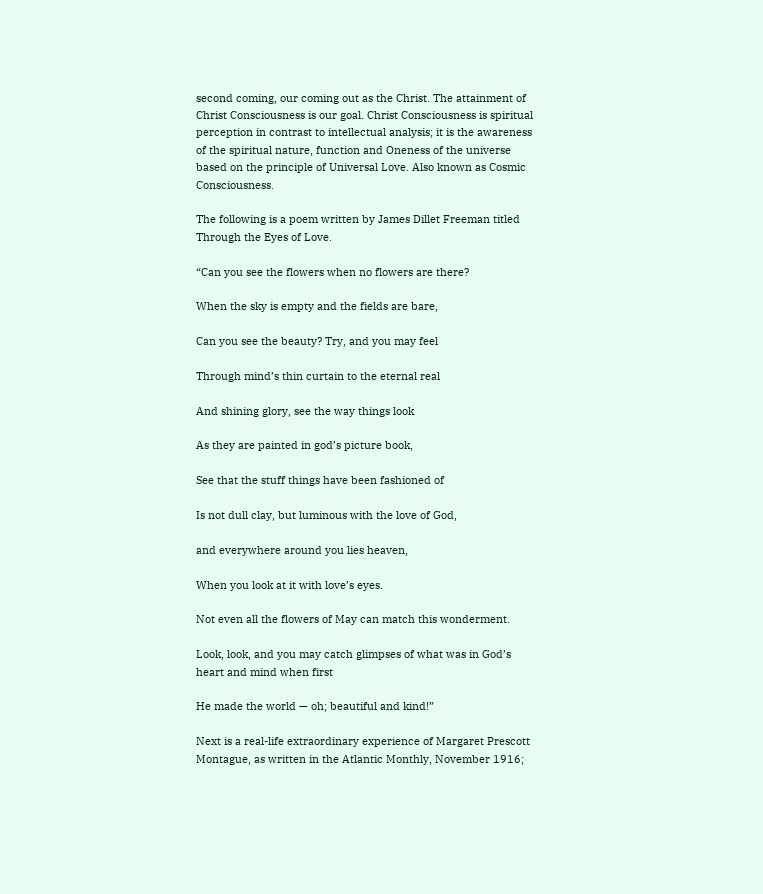second coming, our coming out as the Christ. The attainment of Christ Consciousness is our goal. Christ Consciousness is spiritual perception in contrast to intellectual analysis; it is the awareness of the spiritual nature, function and Oneness of the universe based on the principle of Universal Love. Also known as Cosmic Consciousness.

The following is a poem written by James Dillet Freeman titled Through the Eyes of Love.

“Can you see the flowers when no flowers are there?

When the sky is empty and the fields are bare,

Can you see the beauty? Try, and you may feel

Through mind’s thin curtain to the eternal real

And shining glory, see the way things look

As they are painted in god’s picture book,

See that the stuff things have been fashioned of

Is not dull clay, but luminous with the love of God,

and everywhere around you lies heaven,

When you look at it with love’s eyes.

Not even all the flowers of May can match this wonderment.

Look, look, and you may catch glimpses of what was in God’s heart and mind when first

He made the world — oh; beautiful and kind!”

Next is a real-life extraordinary experience of Margaret Prescott Montague, as written in the Atlantic Monthly, November 1916;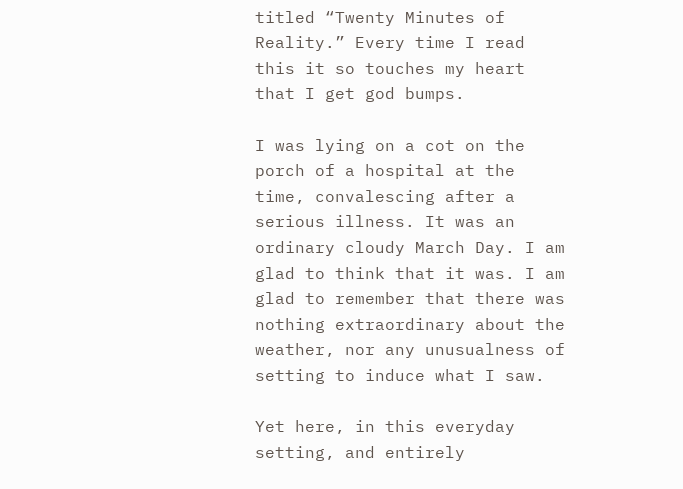titled “Twenty Minutes of Reality.” Every time I read this it so touches my heart that I get god bumps.

I was lying on a cot on the porch of a hospital at the time, convalescing after a serious illness. It was an ordinary cloudy March Day. I am glad to think that it was. I am glad to remember that there was nothing extraordinary about the weather, nor any unusualness of setting to induce what I saw.

Yet here, in this everyday setting, and entirely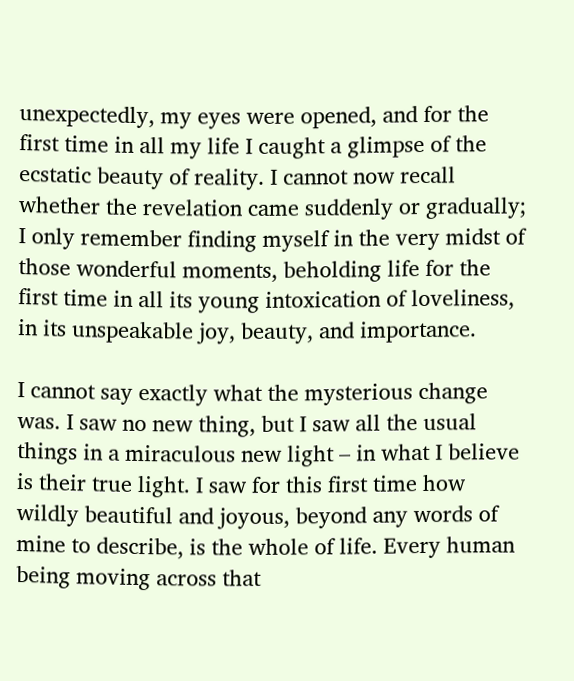unexpectedly, my eyes were opened, and for the first time in all my life I caught a glimpse of the ecstatic beauty of reality. I cannot now recall whether the revelation came suddenly or gradually; I only remember finding myself in the very midst of those wonderful moments, beholding life for the first time in all its young intoxication of loveliness, in its unspeakable joy, beauty, and importance.

I cannot say exactly what the mysterious change was. I saw no new thing, but I saw all the usual things in a miraculous new light – in what I believe is their true light. I saw for this first time how wildly beautiful and joyous, beyond any words of mine to describe, is the whole of life. Every human being moving across that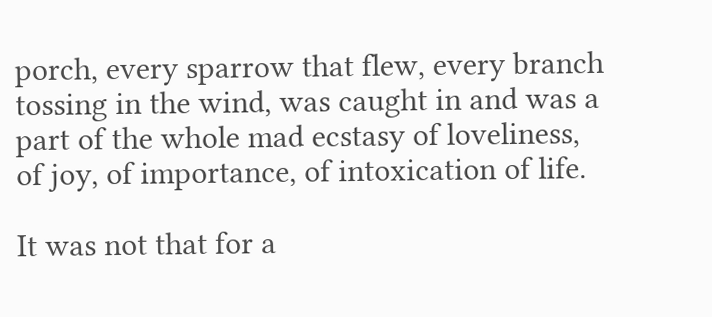porch, every sparrow that flew, every branch tossing in the wind, was caught in and was a part of the whole mad ecstasy of loveliness, of joy, of importance, of intoxication of life.

It was not that for a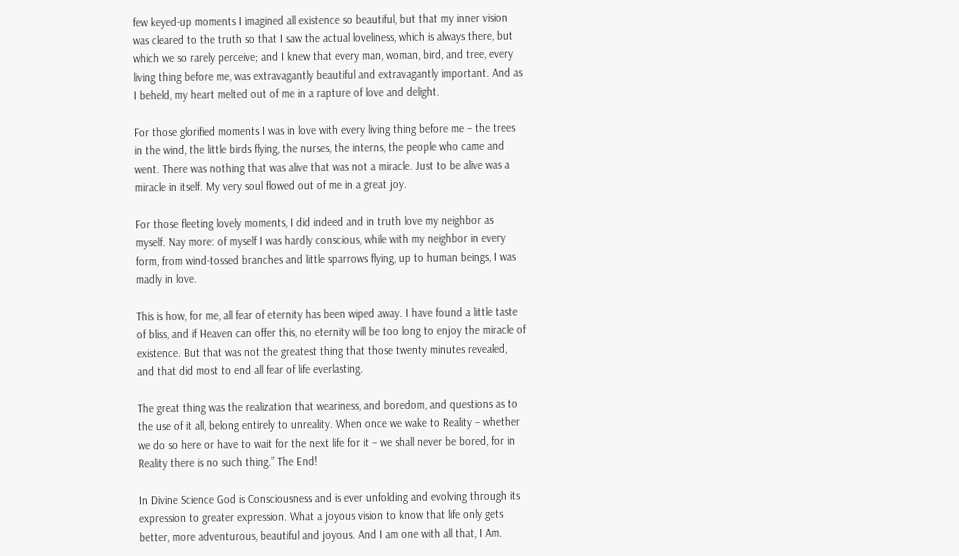few keyed-up moments I imagined all existence so beautiful, but that my inner vision was cleared to the truth so that I saw the actual loveliness, which is always there, but which we so rarely perceive; and I knew that every man, woman, bird, and tree, every living thing before me, was extravagantly beautiful and extravagantly important. And as I beheld, my heart melted out of me in a rapture of love and delight.

For those glorified moments I was in love with every living thing before me – the trees in the wind, the little birds flying, the nurses, the interns, the people who came and went. There was nothing that was alive that was not a miracle. Just to be alive was a miracle in itself. My very soul flowed out of me in a great joy.

For those fleeting lovely moments, I did indeed and in truth love my neighbor as myself. Nay more: of myself I was hardly conscious, while with my neighbor in every form, from wind-tossed branches and little sparrows flying, up to human beings, I was madly in love.

This is how, for me, all fear of eternity has been wiped away. I have found a little taste of bliss, and if Heaven can offer this, no eternity will be too long to enjoy the miracle of existence. But that was not the greatest thing that those twenty minutes revealed, and that did most to end all fear of life everlasting.

The great thing was the realization that weariness, and boredom, and questions as to the use of it all, belong entirely to unreality. When once we wake to Reality – whether we do so here or have to wait for the next life for it – we shall never be bored, for in Reality there is no such thing.” The End!

In Divine Science God is Consciousness and is ever unfolding and evolving through its expression to greater expression. What a joyous vision to know that life only gets better, more adventurous, beautiful and joyous. And I am one with all that, I Am.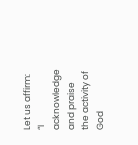Let us affirm: “I acknowledge and praise the activity of God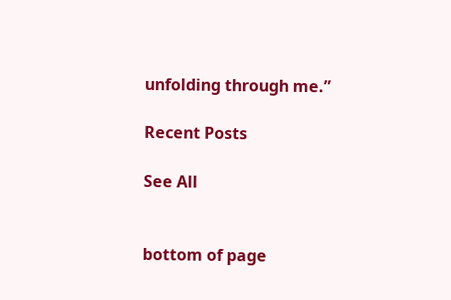unfolding through me.”

Recent Posts

See All


bottom of page